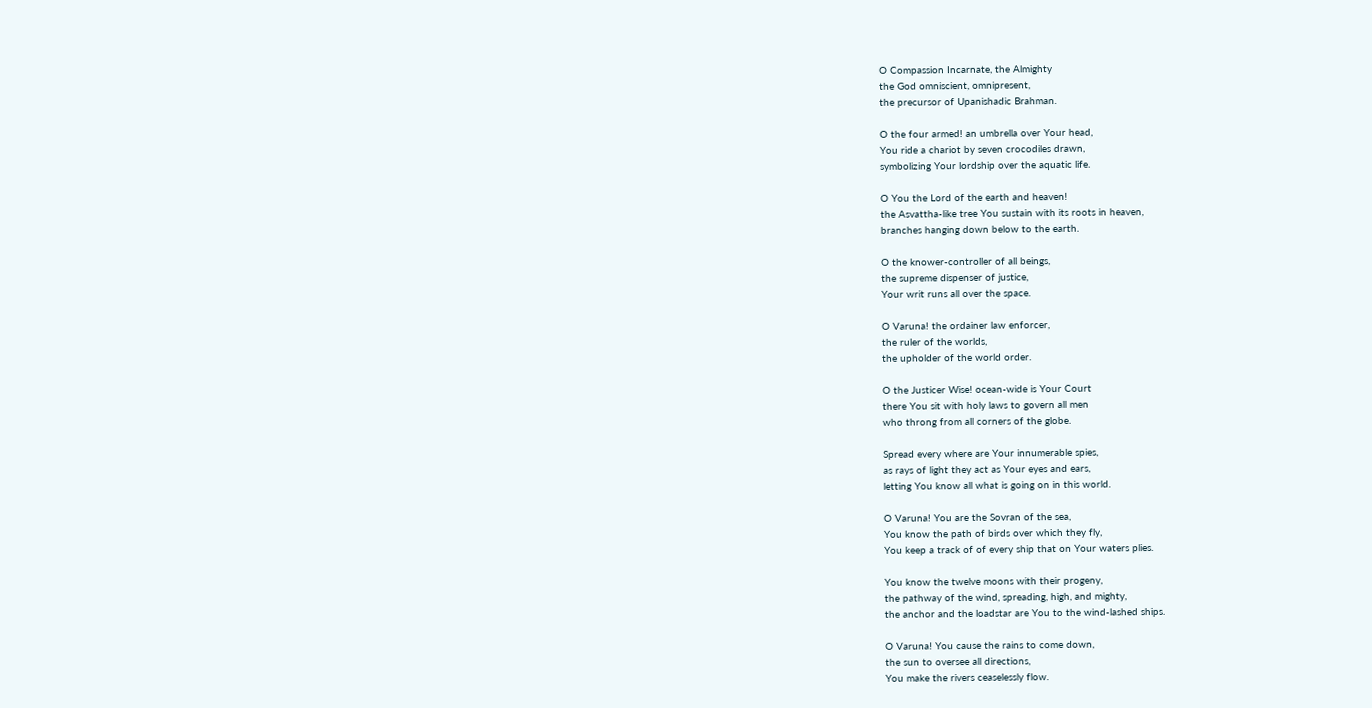O Compassion Incarnate, the Almighty
the God omniscient, omnipresent,
the precursor of Upanishadic Brahman.

O the four armed! an umbrella over Your head,
You ride a chariot by seven crocodiles drawn,
symbolizing Your lordship over the aquatic life.

O You the Lord of the earth and heaven!
the Asvattha-like tree You sustain with its roots in heaven,
branches hanging down below to the earth.

O the knower-controller of all beings,
the supreme dispenser of justice,
Your writ runs all over the space.

O Varuna! the ordainer law enforcer,
the ruler of the worlds,
the upholder of the world order.

O the Justicer Wise! ocean-wide is Your Court
there You sit with holy laws to govern all men
who throng from all corners of the globe.

Spread every where are Your innumerable spies,
as rays of light they act as Your eyes and ears,
letting You know all what is going on in this world.

O Varuna! You are the Sovran of the sea,
You know the path of birds over which they fly,
You keep a track of of every ship that on Your waters plies.

You know the twelve moons with their progeny,
the pathway of the wind, spreading, high, and mighty,
the anchor and the loadstar are You to the wind-lashed ships.

O Varuna! You cause the rains to come down,
the sun to oversee all directions,
You make the rivers ceaselessly flow.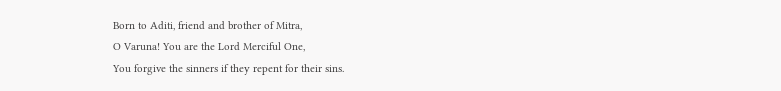Born to Aditi, friend and brother of Mitra,
O Varuna! You are the Lord Merciful One,
You forgive the sinners if they repent for their sins.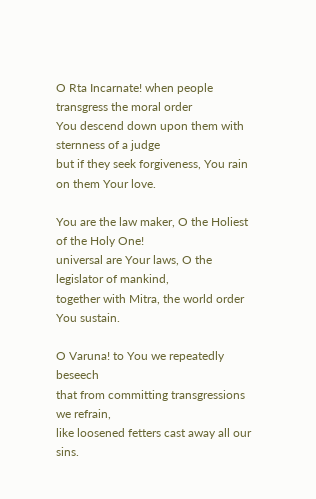O Rta Incarnate! when people transgress the moral order
You descend down upon them with sternness of a judge
but if they seek forgiveness, You rain on them Your love.

You are the law maker, O the Holiest of the Holy One!
universal are Your laws, O the legislator of mankind,
together with Mitra, the world order You sustain.

O Varuna! to You we repeatedly beseech
that from committing transgressions we refrain,
like loosened fetters cast away all our sins.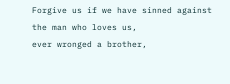Forgive us if we have sinned against the man who loves us,
ever wronged a brother,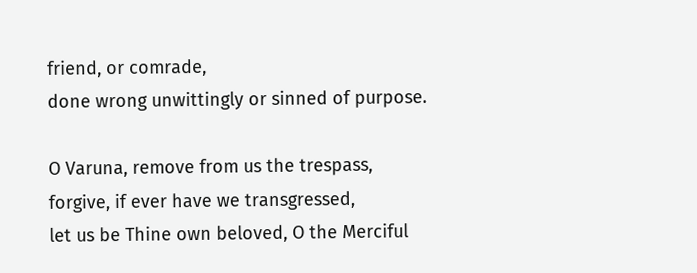friend, or comrade,
done wrong unwittingly or sinned of purpose.

O Varuna, remove from us the trespass,
forgive, if ever have we transgressed,
let us be Thine own beloved, O the Merciful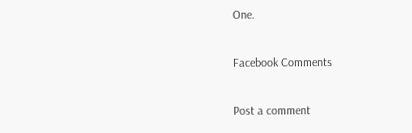One.

Facebook Comments

Post a comment